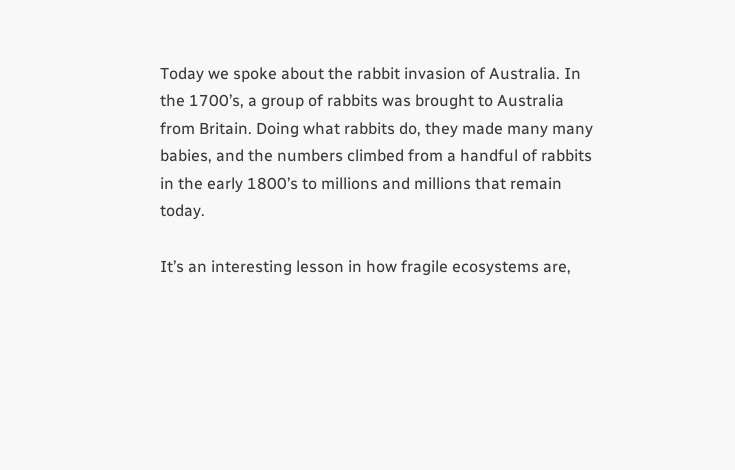Today we spoke about the rabbit invasion of Australia. In the 1700’s, a group of rabbits was brought to Australia from Britain. Doing what rabbits do, they made many many babies, and the numbers climbed from a handful of rabbits in the early 1800’s to millions and millions that remain today.

It’s an interesting lesson in how fragile ecosystems are,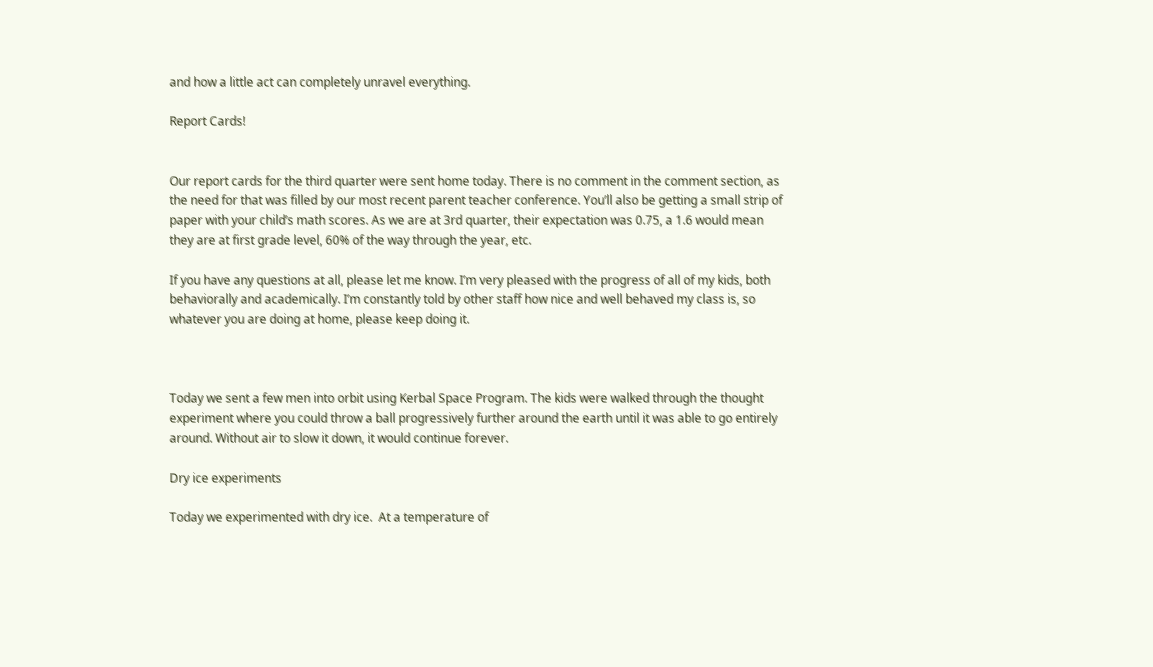and how a little act can completely unravel everything.

Report Cards!


Our report cards for the third quarter were sent home today. There is no comment in the comment section, as the need for that was filled by our most recent parent teacher conference. You’ll also be getting a small strip of paper with your child’s math scores. As we are at 3rd quarter, their expectation was 0.75, a 1.6 would mean they are at first grade level, 60% of the way through the year, etc.

If you have any questions at all, please let me know. I’m very pleased with the progress of all of my kids, both behaviorally and academically. I’m constantly told by other staff how nice and well behaved my class is, so whatever you are doing at home, please keep doing it.



Today we sent a few men into orbit using Kerbal Space Program. The kids were walked through the thought experiment where you could throw a ball progressively further around the earth until it was able to go entirely around. Without air to slow it down, it would continue forever.

Dry ice experiments

Today we experimented with dry ice.  At a temperature of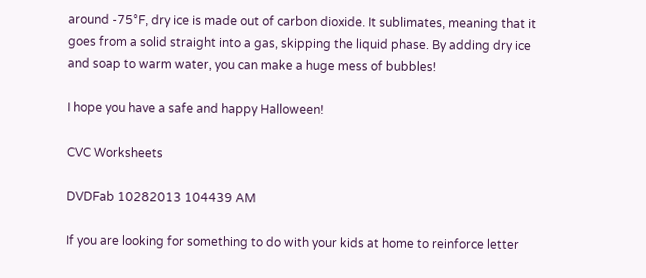around -75°F, dry ice is made out of carbon dioxide. It sublimates, meaning that it goes from a solid straight into a gas, skipping the liquid phase. By adding dry ice and soap to warm water, you can make a huge mess of bubbles!

I hope you have a safe and happy Halloween!

CVC Worksheets

DVDFab 10282013 104439 AM

If you are looking for something to do with your kids at home to reinforce letter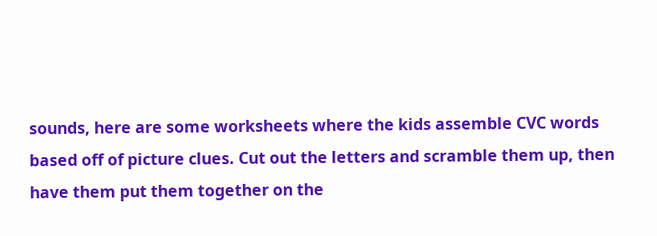sounds, here are some worksheets where the kids assemble CVC words based off of picture clues. Cut out the letters and scramble them up, then have them put them together on the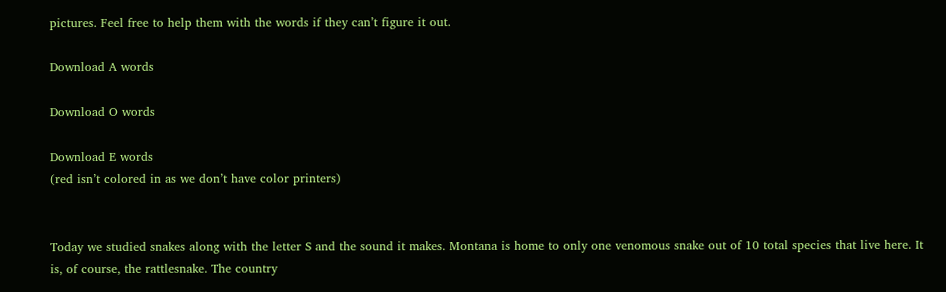pictures. Feel free to help them with the words if they can’t figure it out.

Download A words

Download O words

Download E words
(red isn’t colored in as we don’t have color printers)


Today we studied snakes along with the letter S and the sound it makes. Montana is home to only one venomous snake out of 10 total species that live here. It is, of course, the rattlesnake. The country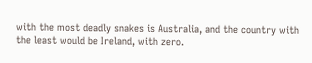with the most deadly snakes is Australia, and the country with the least would be Ireland, with zero.